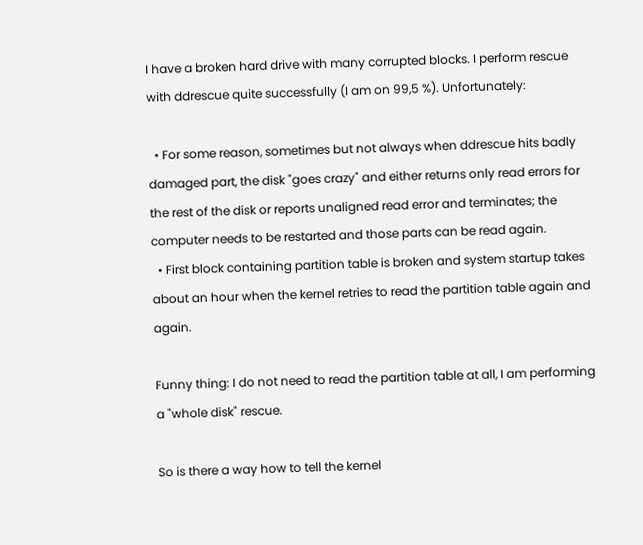I have a broken hard drive with many corrupted blocks. I perform rescue with ddrescue quite successfully (I am on 99,5 %). Unfortunately:

  • For some reason, sometimes but not always when ddrescue hits badly damaged part, the disk "goes crazy" and either returns only read errors for the rest of the disk or reports unaligned read error and terminates; the computer needs to be restarted and those parts can be read again.
  • First block containing partition table is broken and system startup takes about an hour when the kernel retries to read the partition table again and again.

Funny thing: I do not need to read the partition table at all, I am performing a "whole disk" rescue.

So is there a way how to tell the kernel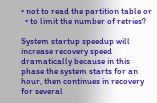• not to read the partition table or
  • to limit the number of retries?

System startup speedup will increase recovery speed dramatically because in this phase the system starts for an hour, then continues in recovery for several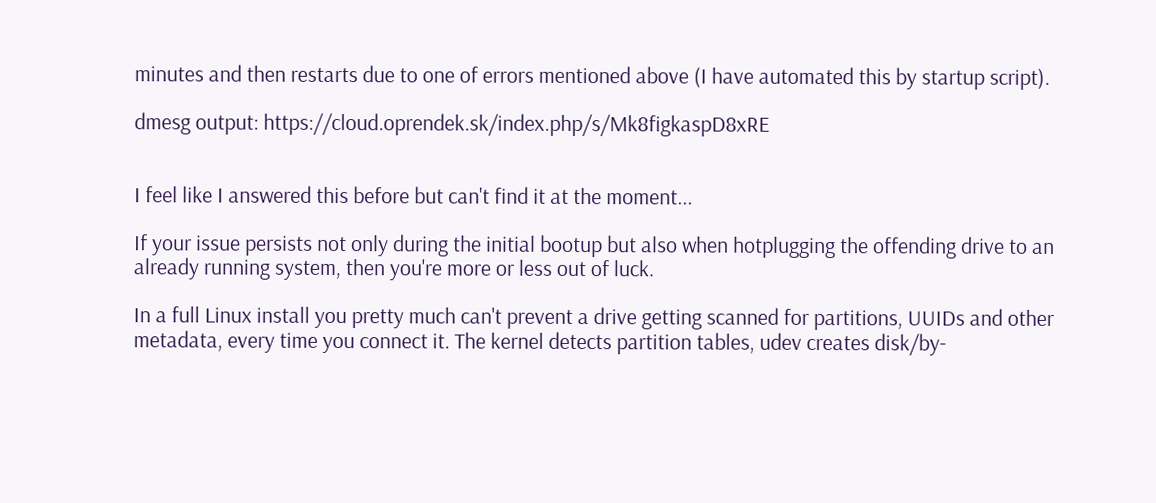minutes and then restarts due to one of errors mentioned above (I have automated this by startup script).

dmesg output: https://cloud.oprendek.sk/index.php/s/Mk8figkaspD8xRE


I feel like I answered this before but can't find it at the moment...

If your issue persists not only during the initial bootup but also when hotplugging the offending drive to an already running system, then you're more or less out of luck.

In a full Linux install you pretty much can't prevent a drive getting scanned for partitions, UUIDs and other metadata, every time you connect it. The kernel detects partition tables, udev creates disk/by-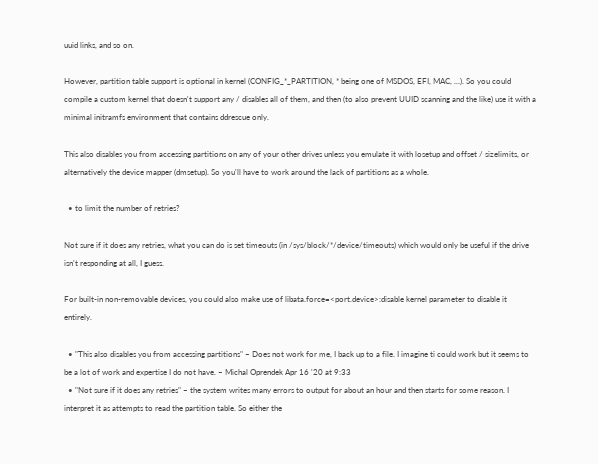uuid links, and so on.

However, partition table support is optional in kernel (CONFIG_*_PARTITION, * being one of MSDOS, EFI, MAC, ...). So you could compile a custom kernel that doesn't support any / disables all of them, and then (to also prevent UUID scanning and the like) use it with a minimal initramfs environment that contains ddrescue only.

This also disables you from accessing partitions on any of your other drives unless you emulate it with losetup and offset / sizelimits, or alternatively the device mapper (dmsetup). So you'll have to work around the lack of partitions as a whole.

  • to limit the number of retries?

Not sure if it does any retries, what you can do is set timeouts (in /sys/block/*/device/timeouts) which would only be useful if the drive isn't responding at all, I guess.

For built-in non-removable devices, you could also make use of libata.force=<port.device>:disable kernel parameter to disable it entirely.

  • "This also disables you from accessing partitions" – Does not work for me, I back up to a file. I imagine ti could work but it seems to be a lot of work and expertise I do not have. – Michal Oprendek Apr 16 '20 at 9:33
  • "Not sure if it does any retries" – the system writes many errors to output for about an hour and then starts for some reason. I interpret it as attempts to read the partition table. So either the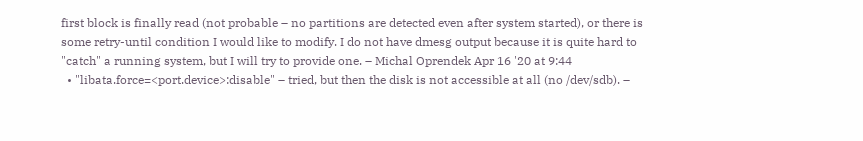first block is finally read (not probable – no partitions are detected even after system started), or there is some retry-until condition I would like to modify. I do not have dmesg output because it is quite hard to "catch" a running system, but I will try to provide one. – Michal Oprendek Apr 16 '20 at 9:44
  • "libata.force=<port.device>:disable" – tried, but then the disk is not accessible at all (no /dev/sdb). –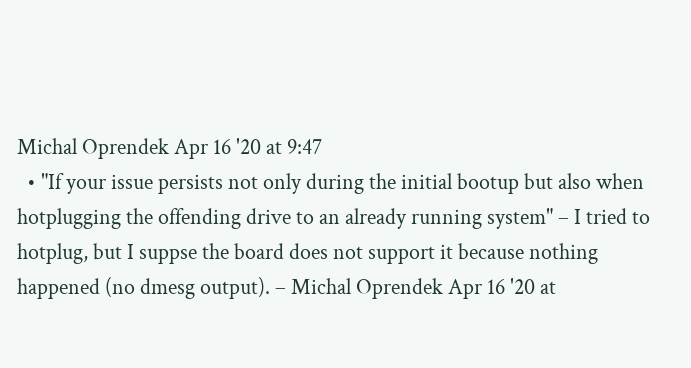Michal Oprendek Apr 16 '20 at 9:47
  • "If your issue persists not only during the initial bootup but also when hotplugging the offending drive to an already running system" – I tried to hotplug, but I suppse the board does not support it because nothing happened (no dmesg output). – Michal Oprendek Apr 16 '20 at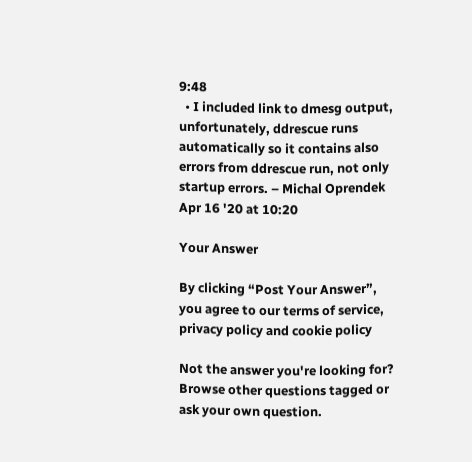9:48
  • I included link to dmesg output, unfortunately, ddrescue runs automatically so it contains also errors from ddrescue run, not only startup errors. – Michal Oprendek Apr 16 '20 at 10:20

Your Answer

By clicking “Post Your Answer”, you agree to our terms of service, privacy policy and cookie policy

Not the answer you're looking for? Browse other questions tagged or ask your own question.